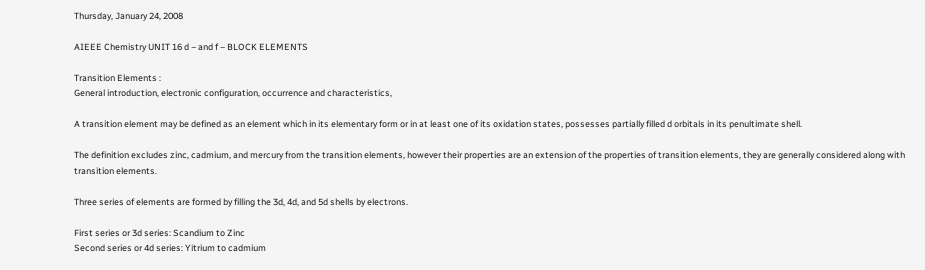Thursday, January 24, 2008

AIEEE Chemistry UNIT 16 d – and f – BLOCK ELEMENTS

Transition Elements :
General introduction, electronic configuration, occurrence and characteristics,

A transition element may be defined as an element which in its elementary form or in at least one of its oxidation states, possesses partially filled d orbitals in its penultimate shell.

The definition excludes zinc, cadmium, and mercury from the transition elements, however their properties are an extension of the properties of transition elements, they are generally considered along with transition elements.

Three series of elements are formed by filling the 3d, 4d, and 5d shells by electrons.

First series or 3d series: Scandium to Zinc
Second series or 4d series: Yitrium to cadmium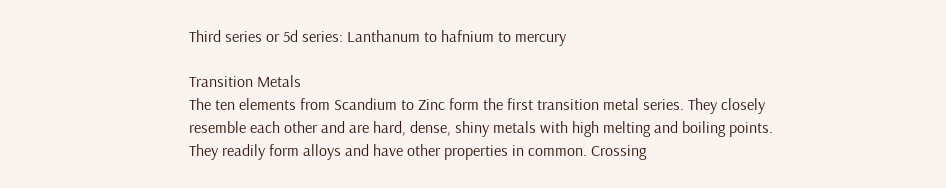Third series or 5d series: Lanthanum to hafnium to mercury

Transition Metals
The ten elements from Scandium to Zinc form the first transition metal series. They closely resemble each other and are hard, dense, shiny metals with high melting and boiling points. They readily form alloys and have other properties in common. Crossing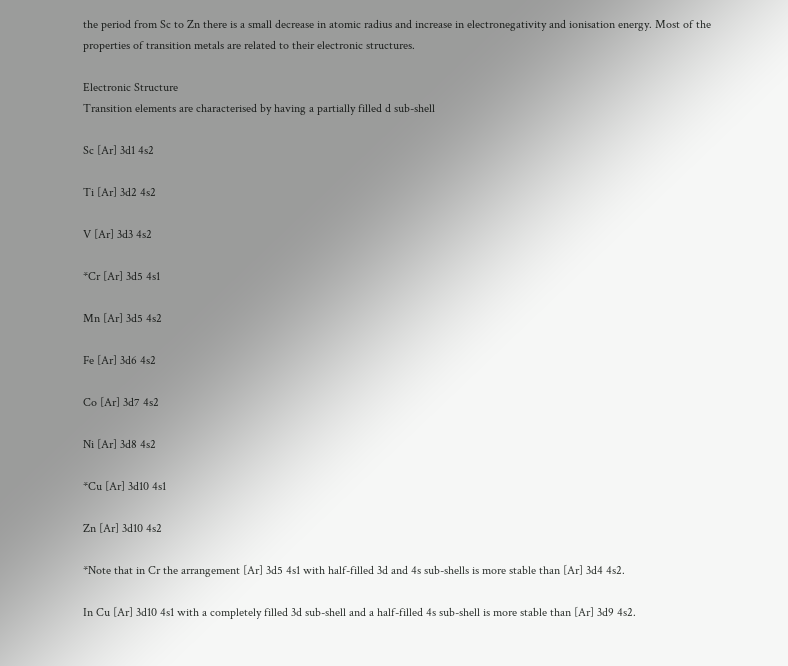the period from Sc to Zn there is a small decrease in atomic radius and increase in electronegativity and ionisation energy. Most of the properties of transition metals are related to their electronic structures.

Electronic Structure
Transition elements are characterised by having a partially filled d sub-shell

Sc [Ar] 3d1 4s2

Ti [Ar] 3d2 4s2

V [Ar] 3d3 4s2

*Cr [Ar] 3d5 4s1

Mn [Ar] 3d5 4s2

Fe [Ar] 3d6 4s2

Co [Ar] 3d7 4s2

Ni [Ar] 3d8 4s2

*Cu [Ar] 3d10 4s1

Zn [Ar] 3d10 4s2

*Note that in Cr the arrangement [Ar] 3d5 4s1 with half-filled 3d and 4s sub-shells is more stable than [Ar] 3d4 4s2.

In Cu [Ar] 3d10 4s1 with a completely filled 3d sub-shell and a half-filled 4s sub-shell is more stable than [Ar] 3d9 4s2.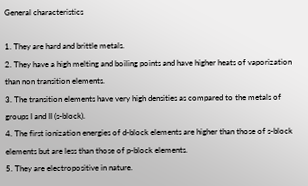General characteristics

1. They are hard and brittle metals.
2. They have a high melting and boiling points and have higher heats of vaporization than non transition elements.
3. The transition elements have very high densities as compared to the metals of groups I and II (s-block).
4. The first ionization energies of d-block elements are higher than those of s-block elements but are less than those of p-block elements.
5. They are electropositive in nature.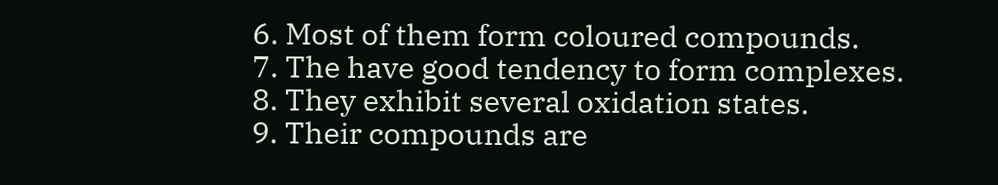6. Most of them form coloured compounds.
7. The have good tendency to form complexes.
8. They exhibit several oxidation states.
9. Their compounds are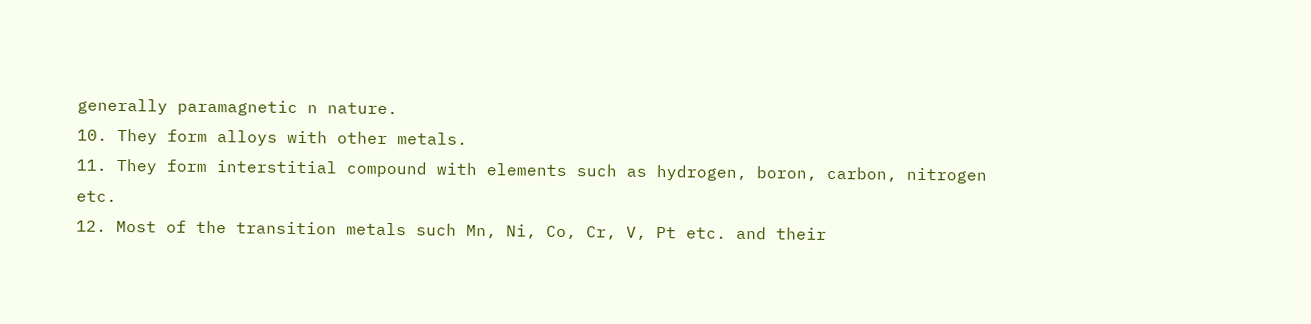generally paramagnetic n nature.
10. They form alloys with other metals.
11. They form interstitial compound with elements such as hydrogen, boron, carbon, nitrogen etc.
12. Most of the transition metals such Mn, Ni, Co, Cr, V, Pt etc. and their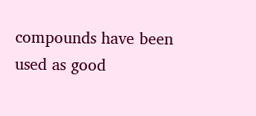compounds have been used as good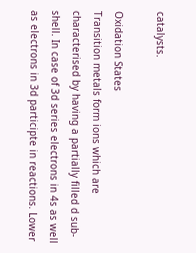catalysts.

Oxidation States
Transition metals form ions which are characterised by having a partially filled d sub-shell. In case of 3d series electrons in 4s as well as electrons in 3d participte in reactions. Lower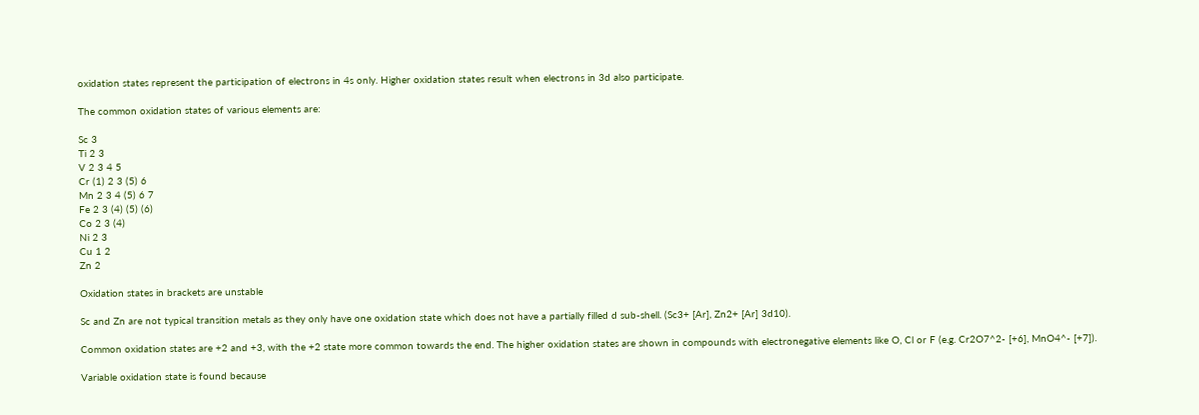oxidation states represent the participation of electrons in 4s only. Higher oxidation states result when electrons in 3d also participate.

The common oxidation states of various elements are:

Sc 3
Ti 2 3
V 2 3 4 5
Cr (1) 2 3 (5) 6
Mn 2 3 4 (5) 6 7
Fe 2 3 (4) (5) (6)
Co 2 3 (4)
Ni 2 3
Cu 1 2
Zn 2

Oxidation states in brackets are unstable

Sc and Zn are not typical transition metals as they only have one oxidation state which does not have a partially filled d sub-shell. (Sc3+ [Ar], Zn2+ [Ar] 3d10).

Common oxidation states are +2 and +3, with the +2 state more common towards the end. The higher oxidation states are shown in compounds with electronegative elements like O, Cl or F (e.g. Cr2O7^2- [+6], MnO4^- [+7]).

Variable oxidation state is found because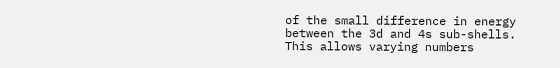of the small difference in energy between the 3d and 4s sub-shells. This allows varying numbers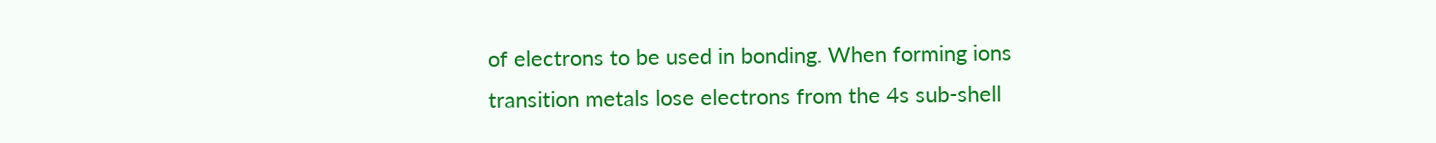of electrons to be used in bonding. When forming ions transition metals lose electrons from the 4s sub-shell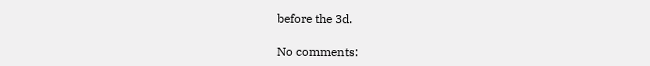before the 3d.

No comments: